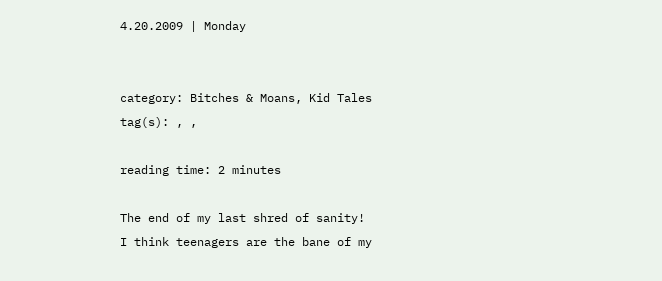4.20.2009 | Monday


category: Bitches & Moans, Kid Tales
tag(s): , ,

reading time: 2 minutes

The end of my last shred of sanity!
I think teenagers are the bane of my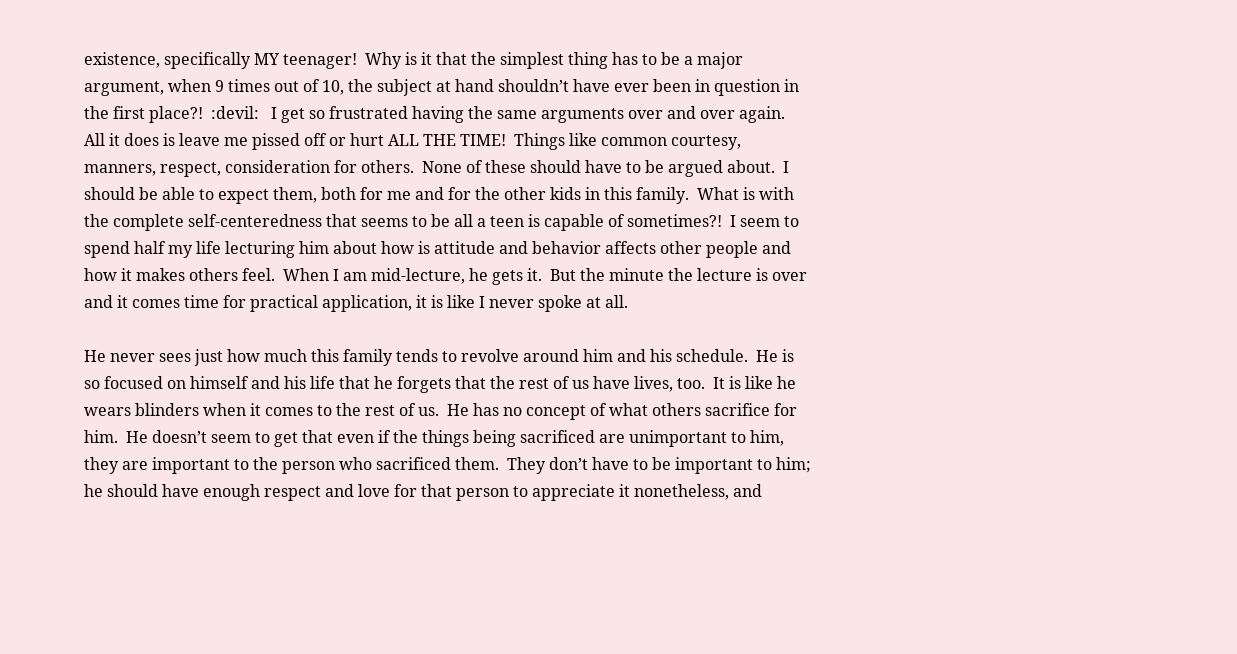existence, specifically MY teenager!  Why is it that the simplest thing has to be a major argument, when 9 times out of 10, the subject at hand shouldn’t have ever been in question in the first place?!  :devil:   I get so frustrated having the same arguments over and over again.  All it does is leave me pissed off or hurt ALL THE TIME!  Things like common courtesy, manners, respect, consideration for others.  None of these should have to be argued about.  I should be able to expect them, both for me and for the other kids in this family.  What is with the complete self-centeredness that seems to be all a teen is capable of sometimes?!  I seem to spend half my life lecturing him about how is attitude and behavior affects other people and how it makes others feel.  When I am mid-lecture, he gets it.  But the minute the lecture is over and it comes time for practical application, it is like I never spoke at all.

He never sees just how much this family tends to revolve around him and his schedule.  He is so focused on himself and his life that he forgets that the rest of us have lives, too.  It is like he wears blinders when it comes to the rest of us.  He has no concept of what others sacrifice for him.  He doesn’t seem to get that even if the things being sacrificed are unimportant to him, they are important to the person who sacrificed them.  They don’t have to be important to him; he should have enough respect and love for that person to appreciate it nonetheless, and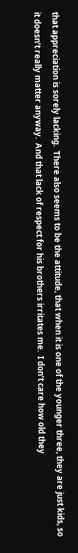that appreciation is sorely lacking.  There also seems to be the attitude, that when it is one of the younger three, they are just kids, so it doesn’t really matter anyway.  And that lack of respect for his brothers irritates me.  I don’t care how old they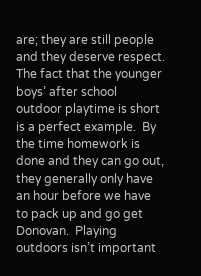are; they are still people and they deserve respect.  The fact that the younger boys’ after school outdoor playtime is short is a perfect example.  By the time homework is done and they can go out, they generally only have an hour before we have to pack up and go get Donovan.  Playing outdoors isn’t important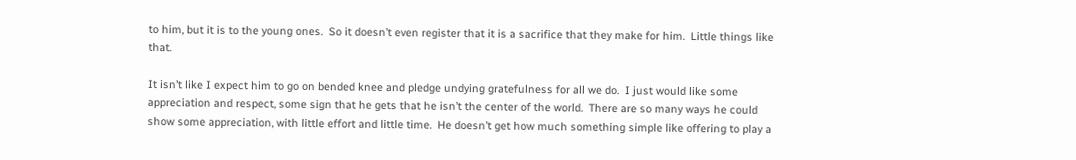to him, but it is to the young ones.  So it doesn’t even register that it is a sacrifice that they make for him.  Little things like that.

It isn’t like I expect him to go on bended knee and pledge undying gratefulness for all we do.  I just would like some appreciation and respect, some sign that he gets that he isn’t the center of the world.  There are so many ways he could show some appreciation, with little effort and little time.  He doesn’t get how much something simple like offering to play a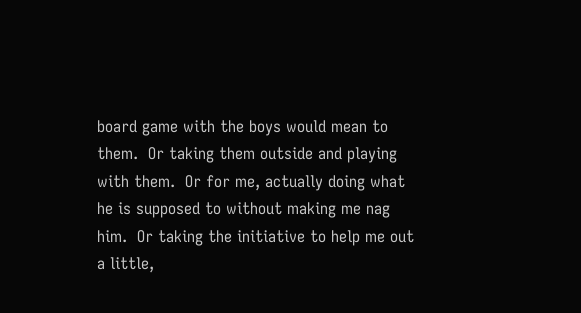board game with the boys would mean to them.  Or taking them outside and playing with them.  Or for me, actually doing what he is supposed to without making me nag him.  Or taking the initiative to help me out a little,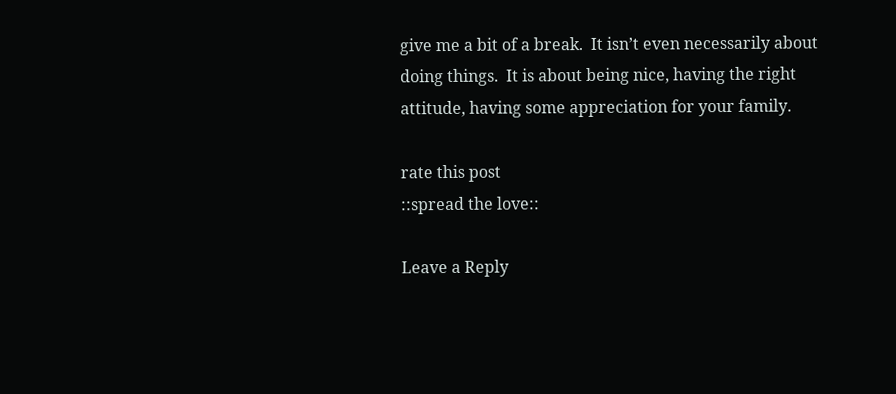give me a bit of a break.  It isn’t even necessarily about doing things.  It is about being nice, having the right attitude, having some appreciation for your family.

rate this post
::spread the love::

Leave a Reply